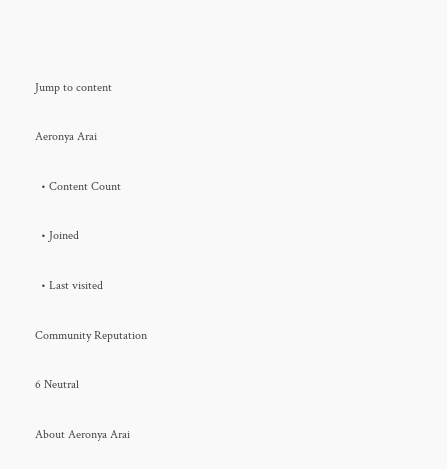Jump to content

Aeronya Arai

  • Content Count

  • Joined

  • Last visited

Community Reputation

6 Neutral

About Aeronya Arai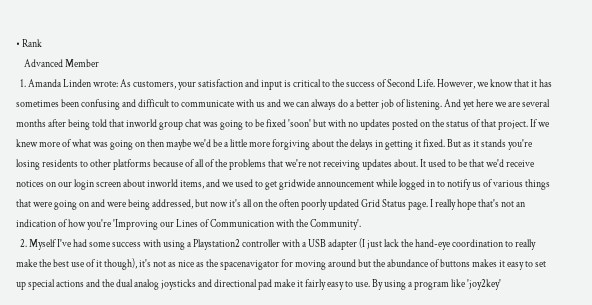• Rank
    Advanced Member
  1. Amanda Linden wrote: As customers, your satisfaction and input is critical to the success of Second Life. However, we know that it has sometimes been confusing and difficult to communicate with us and we can always do a better job of listening. And yet here we are several months after being told that inworld group chat was going to be fixed 'soon' but with no updates posted on the status of that project. If we knew more of what was going on then maybe we'd be a little more forgiving about the delays in getting it fixed. But as it stands you're losing residents to other platforms because of all of the problems that we're not receiving updates about. It used to be that we'd receive notices on our login screen about inworld items, and we used to get gridwide announcement while logged in to notify us of various things that were going on and were being addressed, but now it's all on the often poorly updated Grid Status page. I really hope that's not an indication of how you're 'Improving our Lines of Communication with the Community'.
  2. Myself I've had some success with using a Playstation2 controller with a USB adapter (I just lack the hand-eye coordination to really make the best use of it though), it's not as nice as the spacenavigator for moving around but the abundance of buttons makes it easy to set up special actions and the dual analog joysticks and directional pad make it fairly easy to use. By using a program like 'joy2key'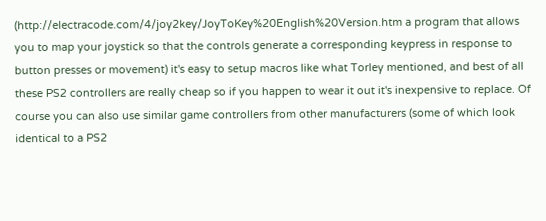(http://electracode.com/4/joy2key/JoyToKey%20English%20Version.htm a program that allows you to map your joystick so that the controls generate a corresponding keypress in response to button presses or movement) it's easy to setup macros like what Torley mentioned, and best of all these PS2 controllers are really cheap so if you happen to wear it out it's inexpensive to replace. Of course you can also use similar game controllers from other manufacturers (some of which look identical to a PS2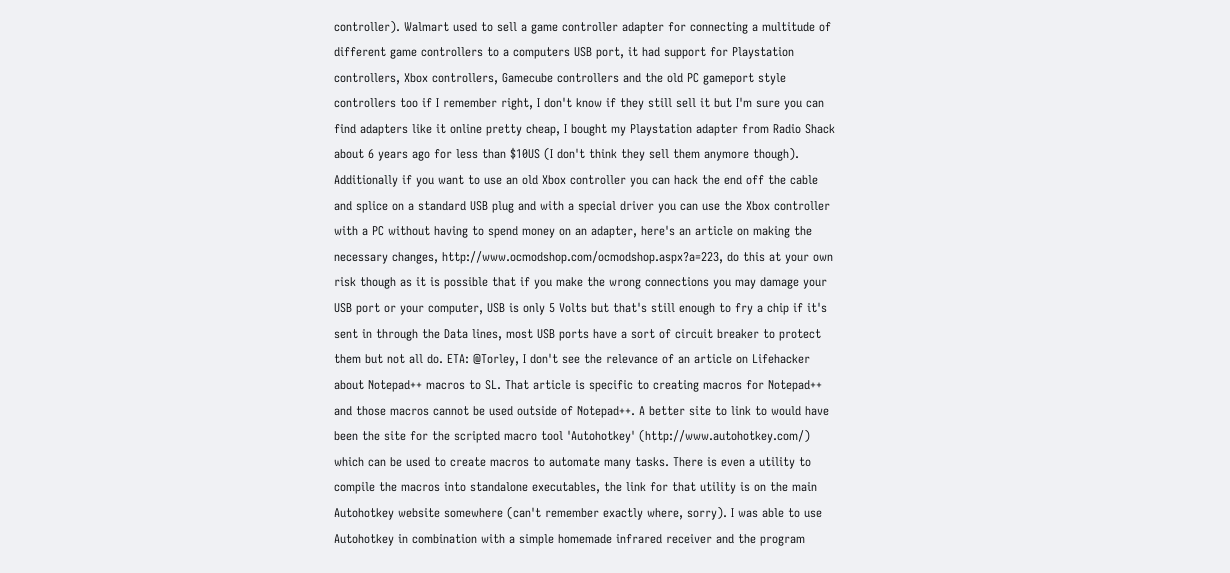controller). Walmart used to sell a game controller adapter for connecting a multitude of different game controllers to a computers USB port, it had support for Playstation controllers, Xbox controllers, Gamecube controllers and the old PC gameport style controllers too if I remember right, I don't know if they still sell it but I'm sure you can find adapters like it online pretty cheap, I bought my Playstation adapter from Radio Shack about 6 years ago for less than $10US (I don't think they sell them anymore though). Additionally if you want to use an old Xbox controller you can hack the end off the cable and splice on a standard USB plug and with a special driver you can use the Xbox controller with a PC without having to spend money on an adapter, here's an article on making the necessary changes, http://www.ocmodshop.com/ocmodshop.aspx?a=223, do this at your own risk though as it is possible that if you make the wrong connections you may damage your USB port or your computer, USB is only 5 Volts but that's still enough to fry a chip if it's sent in through the Data lines, most USB ports have a sort of circuit breaker to protect them but not all do. ETA: @Torley, I don't see the relevance of an article on Lifehacker about Notepad++ macros to SL. That article is specific to creating macros for Notepad++ and those macros cannot be used outside of Notepad++. A better site to link to would have been the site for the scripted macro tool 'Autohotkey' (http://www.autohotkey.com/) which can be used to create macros to automate many tasks. There is even a utility to compile the macros into standalone executables, the link for that utility is on the main Autohotkey website somewhere (can't remember exactly where, sorry). I was able to use Autohotkey in combination with a simple homemade infrared receiver and the program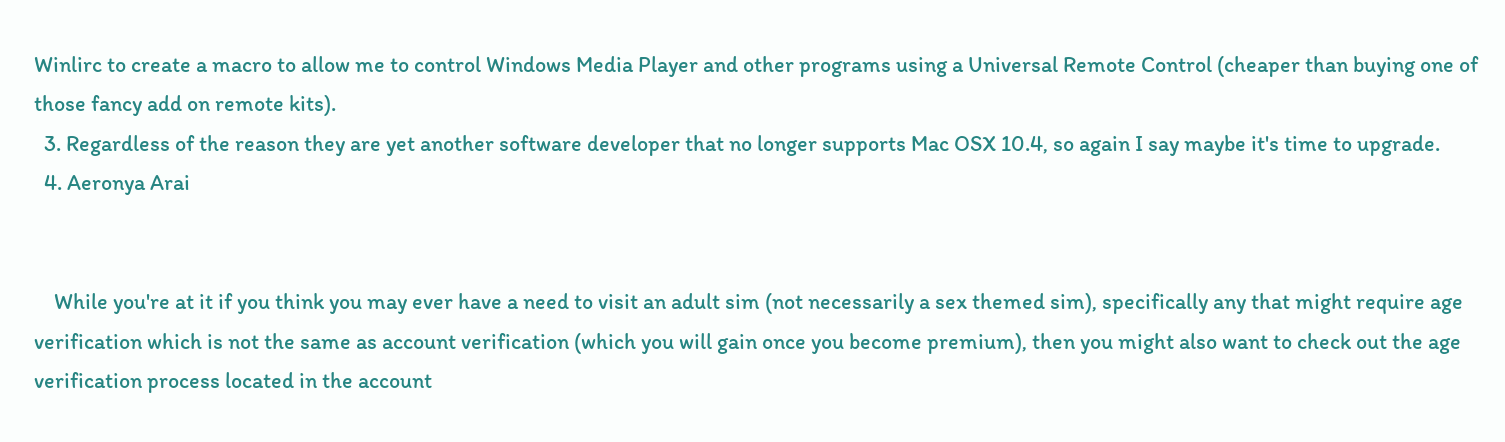Winlirc to create a macro to allow me to control Windows Media Player and other programs using a Universal Remote Control (cheaper than buying one of those fancy add on remote kits).
  3. Regardless of the reason they are yet another software developer that no longer supports Mac OSX 10.4, so again I say maybe it's time to upgrade.
  4. Aeronya Arai


    While you're at it if you think you may ever have a need to visit an adult sim (not necessarily a sex themed sim), specifically any that might require age verification which is not the same as account verification (which you will gain once you become premium), then you might also want to check out the age verification process located in the account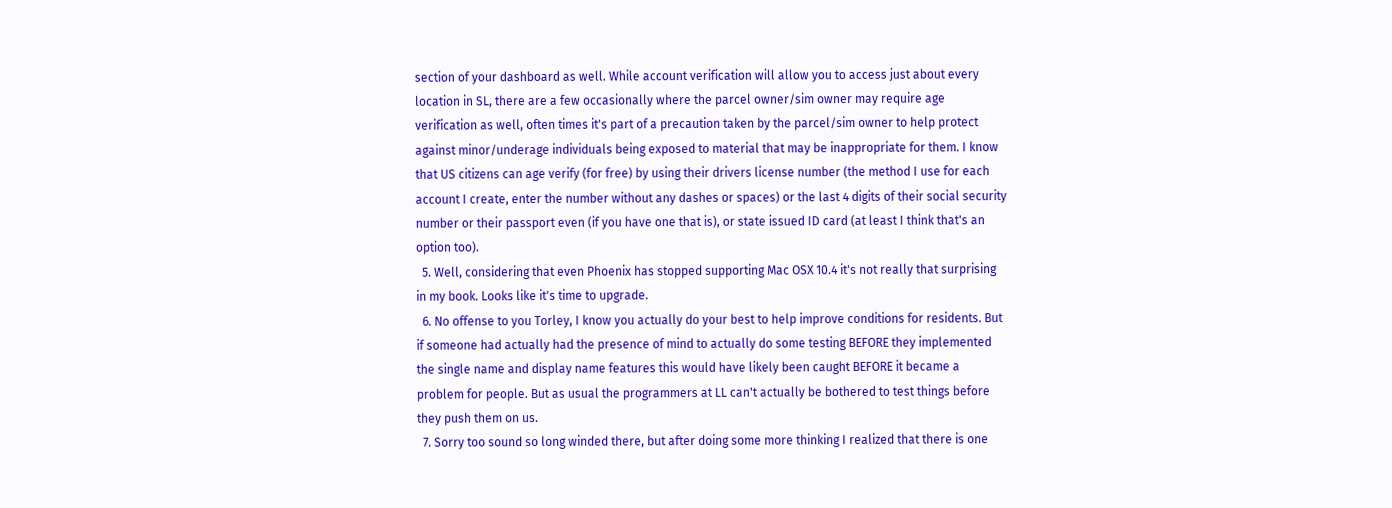section of your dashboard as well. While account verification will allow you to access just about every location in SL, there are a few occasionally where the parcel owner/sim owner may require age verification as well, often times it's part of a precaution taken by the parcel/sim owner to help protect against minor/underage individuals being exposed to material that may be inappropriate for them. I know that US citizens can age verify (for free) by using their drivers license number (the method I use for each account I create, enter the number without any dashes or spaces) or the last 4 digits of their social security number or their passport even (if you have one that is), or state issued ID card (at least I think that's an option too).
  5. Well, considering that even Phoenix has stopped supporting Mac OSX 10.4 it's not really that surprising in my book. Looks like it's time to upgrade.
  6. No offense to you Torley, I know you actually do your best to help improve conditions for residents. But if someone had actually had the presence of mind to actually do some testing BEFORE they implemented the single name and display name features this would have likely been caught BEFORE it became a problem for people. But as usual the programmers at LL can't actually be bothered to test things before they push them on us.
  7. Sorry too sound so long winded there, but after doing some more thinking I realized that there is one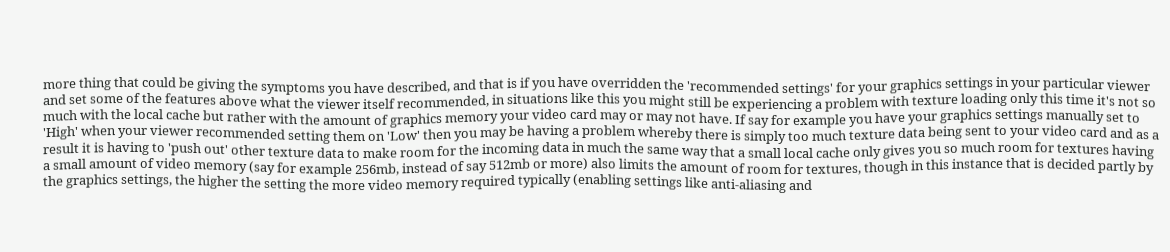more thing that could be giving the symptoms you have described, and that is if you have overridden the 'recommended settings' for your graphics settings in your particular viewer and set some of the features above what the viewer itself recommended, in situations like this you might still be experiencing a problem with texture loading only this time it's not so much with the local cache but rather with the amount of graphics memory your video card may or may not have. If say for example you have your graphics settings manually set to 'High' when your viewer recommended setting them on 'Low' then you may be having a problem whereby there is simply too much texture data being sent to your video card and as a result it is having to 'push out' other texture data to make room for the incoming data in much the same way that a small local cache only gives you so much room for textures having a small amount of video memory (say for example 256mb, instead of say 512mb or more) also limits the amount of room for textures, though in this instance that is decided partly by the graphics settings, the higher the setting the more video memory required typically (enabling settings like anti-aliasing and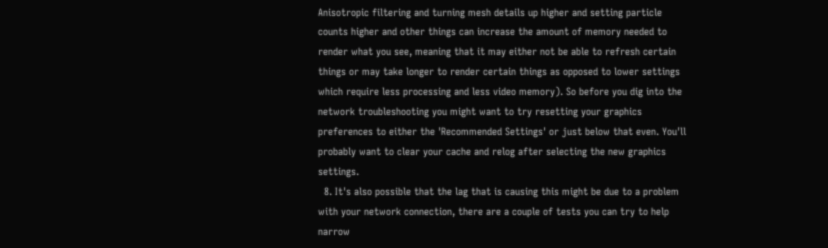Anisotropic filtering and turning mesh details up higher and setting particle counts higher and other things can increase the amount of memory needed to render what you see, meaning that it may either not be able to refresh certain things or may take longer to render certain things as opposed to lower settings which require less processing and less video memory). So before you dig into the network troubleshooting you might want to try resetting your graphics preferences to either the 'Recommended Settings' or just below that even. You'll probably want to clear your cache and relog after selecting the new graphics settings.
  8. It's also possible that the lag that is causing this might be due to a problem with your network connection, there are a couple of tests you can try to help narrow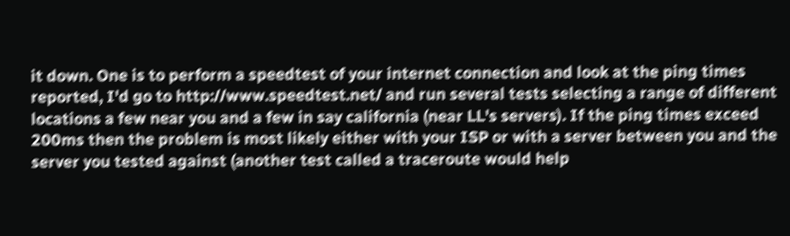it down. One is to perform a speedtest of your internet connection and look at the ping times reported, I'd go to http://www.speedtest.net/ and run several tests selecting a range of different locations a few near you and a few in say california (near LL's servers). If the ping times exceed 200ms then the problem is most likely either with your ISP or with a server between you and the server you tested against (another test called a traceroute would help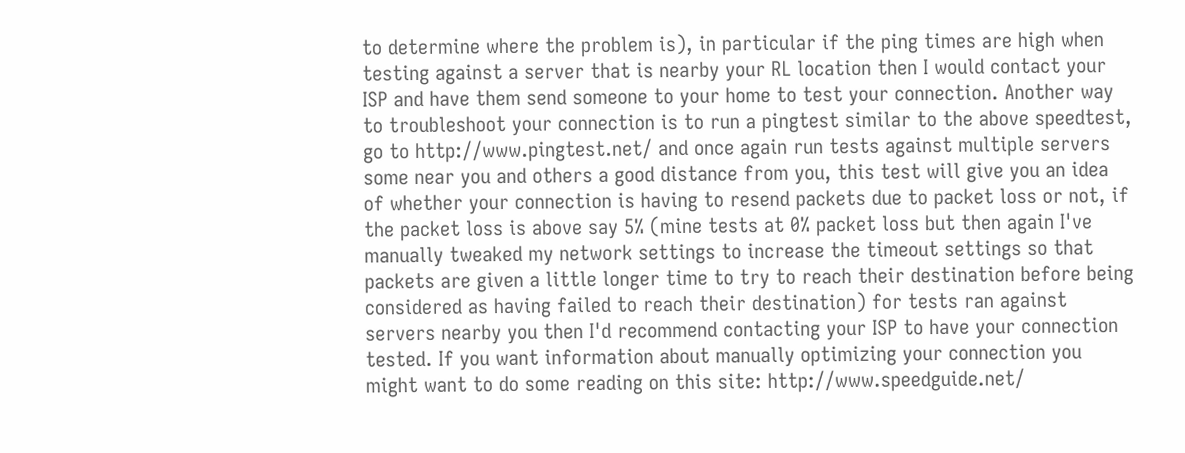to determine where the problem is), in particular if the ping times are high when testing against a server that is nearby your RL location then I would contact your ISP and have them send someone to your home to test your connection. Another way to troubleshoot your connection is to run a pingtest similar to the above speedtest, go to http://www.pingtest.net/ and once again run tests against multiple servers some near you and others a good distance from you, this test will give you an idea of whether your connection is having to resend packets due to packet loss or not, if the packet loss is above say 5% (mine tests at 0% packet loss but then again I've manually tweaked my network settings to increase the timeout settings so that packets are given a little longer time to try to reach their destination before being considered as having failed to reach their destination) for tests ran against servers nearby you then I'd recommend contacting your ISP to have your connection tested. If you want information about manually optimizing your connection you might want to do some reading on this site: http://www.speedguide.net/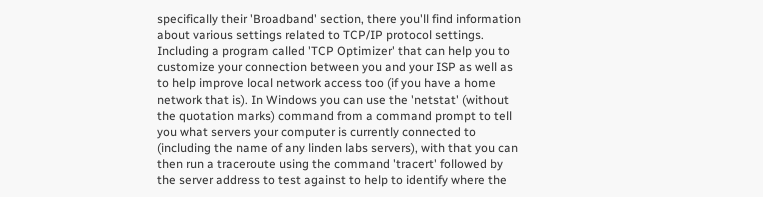specifically their 'Broadband' section, there you'll find information about various settings related to TCP/IP protocol settings. Including a program called 'TCP Optimizer' that can help you to customize your connection between you and your ISP as well as to help improve local network access too (if you have a home network that is). In Windows you can use the 'netstat' (without the quotation marks) command from a command prompt to tell you what servers your computer is currently connected to (including the name of any linden labs servers), with that you can then run a traceroute using the command 'tracert' followed by the server address to test against to help to identify where the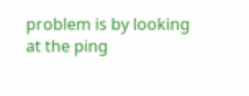problem is by looking at the ping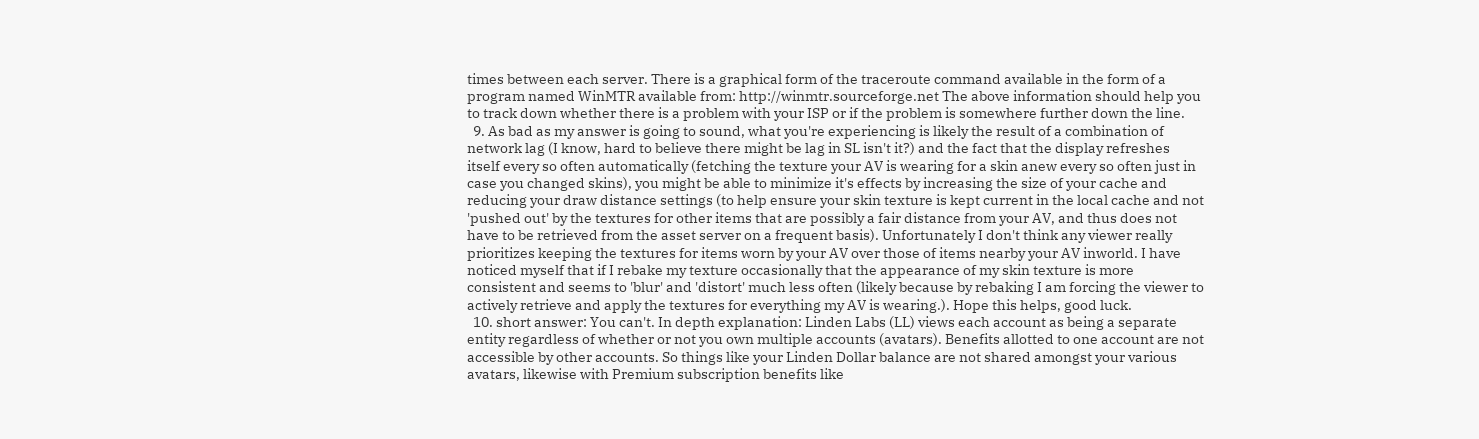times between each server. There is a graphical form of the traceroute command available in the form of a program named WinMTR available from: http://winmtr.sourceforge.net The above information should help you to track down whether there is a problem with your ISP or if the problem is somewhere further down the line.
  9. As bad as my answer is going to sound, what you're experiencing is likely the result of a combination of network lag (I know, hard to believe there might be lag in SL isn't it?) and the fact that the display refreshes itself every so often automatically (fetching the texture your AV is wearing for a skin anew every so often just in case you changed skins), you might be able to minimize it's effects by increasing the size of your cache and reducing your draw distance settings (to help ensure your skin texture is kept current in the local cache and not 'pushed out' by the textures for other items that are possibly a fair distance from your AV, and thus does not have to be retrieved from the asset server on a frequent basis). Unfortunately I don't think any viewer really prioritizes keeping the textures for items worn by your AV over those of items nearby your AV inworld. I have noticed myself that if I rebake my texture occasionally that the appearance of my skin texture is more consistent and seems to 'blur' and 'distort' much less often (likely because by rebaking I am forcing the viewer to actively retrieve and apply the textures for everything my AV is wearing.). Hope this helps, good luck.
  10. short answer: You can't. In depth explanation: Linden Labs (LL) views each account as being a separate entity regardless of whether or not you own multiple accounts (avatars). Benefits allotted to one account are not accessible by other accounts. So things like your Linden Dollar balance are not shared amongst your various avatars, likewise with Premium subscription benefits like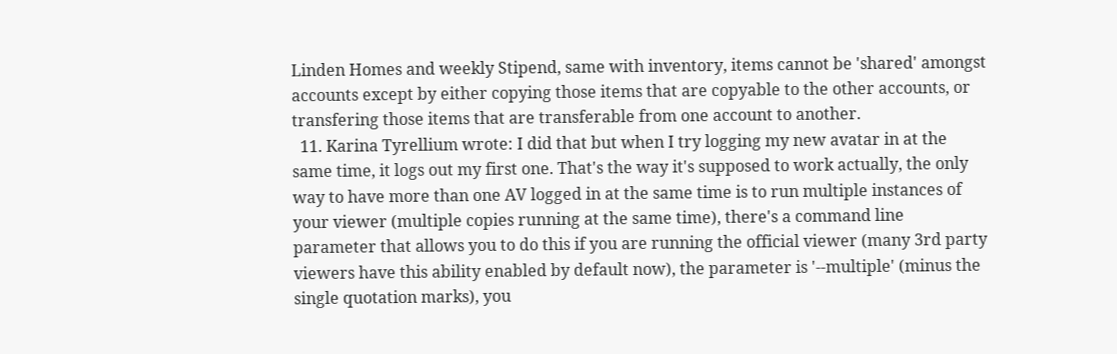Linden Homes and weekly Stipend, same with inventory, items cannot be 'shared' amongst accounts except by either copying those items that are copyable to the other accounts, or transfering those items that are transferable from one account to another.
  11. Karina Tyrellium wrote: I did that but when I try logging my new avatar in at the same time, it logs out my first one. That's the way it's supposed to work actually, the only way to have more than one AV logged in at the same time is to run multiple instances of your viewer (multiple copies running at the same time), there's a command line parameter that allows you to do this if you are running the official viewer (many 3rd party viewers have this ability enabled by default now), the parameter is '--multiple' (minus the single quotation marks), you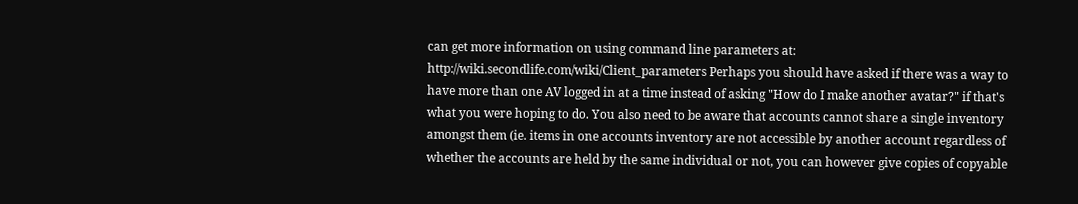can get more information on using command line parameters at: http://wiki.secondlife.com/wiki/Client_parameters Perhaps you should have asked if there was a way to have more than one AV logged in at a time instead of asking "How do I make another avatar?" if that's what you were hoping to do. You also need to be aware that accounts cannot share a single inventory amongst them (ie. items in one accounts inventory are not accessible by another account regardless of whether the accounts are held by the same individual or not, you can however give copies of copyable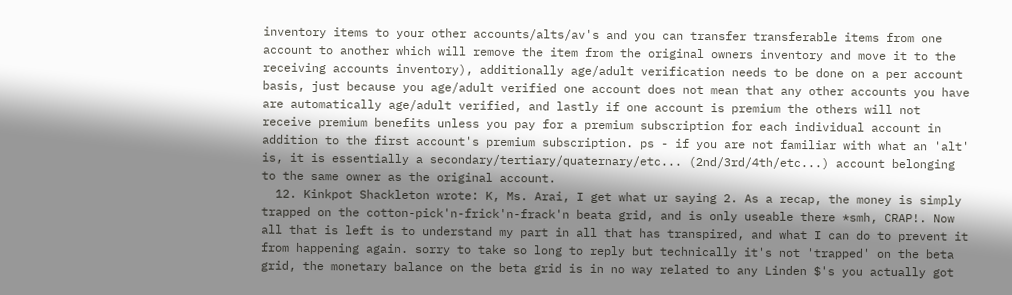inventory items to your other accounts/alts/av's and you can transfer transferable items from one account to another which will remove the item from the original owners inventory and move it to the receiving accounts inventory), additionally age/adult verification needs to be done on a per account basis, just because you age/adult verified one account does not mean that any other accounts you have are automatically age/adult verified, and lastly if one account is premium the others will not receive premium benefits unless you pay for a premium subscription for each individual account in addition to the first account's premium subscription. ps - if you are not familiar with what an 'alt' is, it is essentially a secondary/tertiary/quaternary/etc... (2nd/3rd/4th/etc...) account belonging to the same owner as the original account.
  12. Kinkpot Shackleton wrote: K, Ms. Arai, I get what ur saying 2. As a recap, the money is simply trapped on the cotton-pick'n-frick'n-frack'n beata grid, and is only useable there *smh, CRAP!. Now all that is left is to understand my part in all that has transpired, and what I can do to prevent it from happening again. sorry to take so long to reply but technically it's not 'trapped' on the beta grid, the monetary balance on the beta grid is in no way related to any Linden $'s you actually got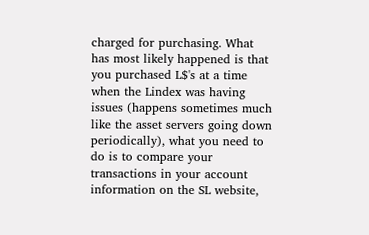charged for purchasing. What has most likely happened is that you purchased L$'s at a time when the Lindex was having issues (happens sometimes much like the asset servers going down periodically), what you need to do is to compare your transactions in your account information on the SL website,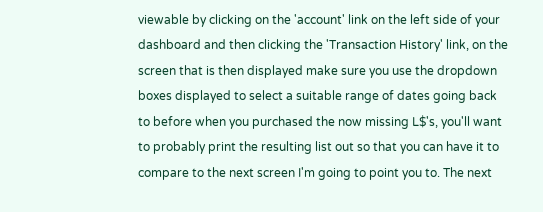viewable by clicking on the 'account' link on the left side of your dashboard and then clicking the 'Transaction History' link, on the screen that is then displayed make sure you use the dropdown boxes displayed to select a suitable range of dates going back to before when you purchased the now missing L$'s, you'll want to probably print the resulting list out so that you can have it to compare to the next screen I'm going to point you to. The next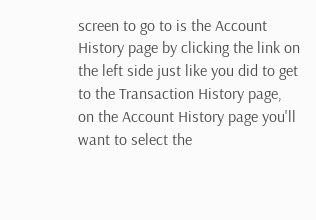screen to go to is the Account History page by clicking the link on the left side just like you did to get to the Transaction History page, on the Account History page you'll want to select the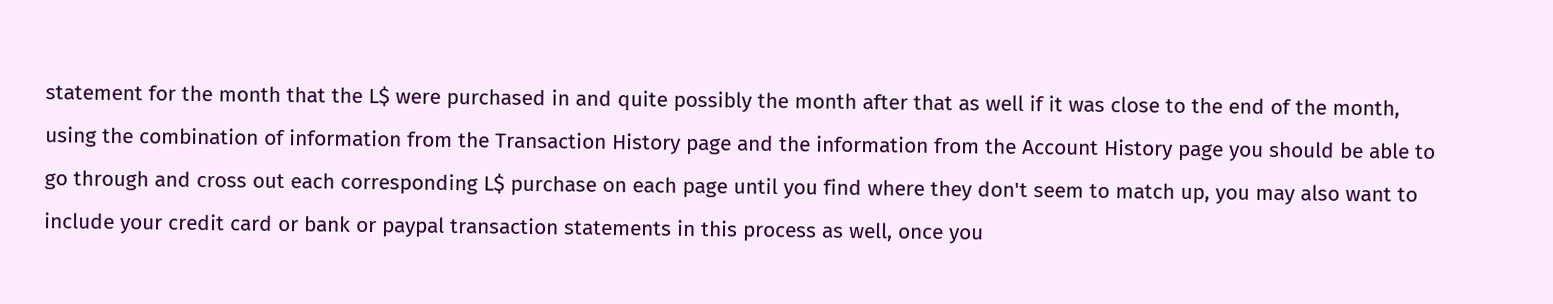statement for the month that the L$ were purchased in and quite possibly the month after that as well if it was close to the end of the month, using the combination of information from the Transaction History page and the information from the Account History page you should be able to go through and cross out each corresponding L$ purchase on each page until you find where they don't seem to match up, you may also want to include your credit card or bank or paypal transaction statements in this process as well, once you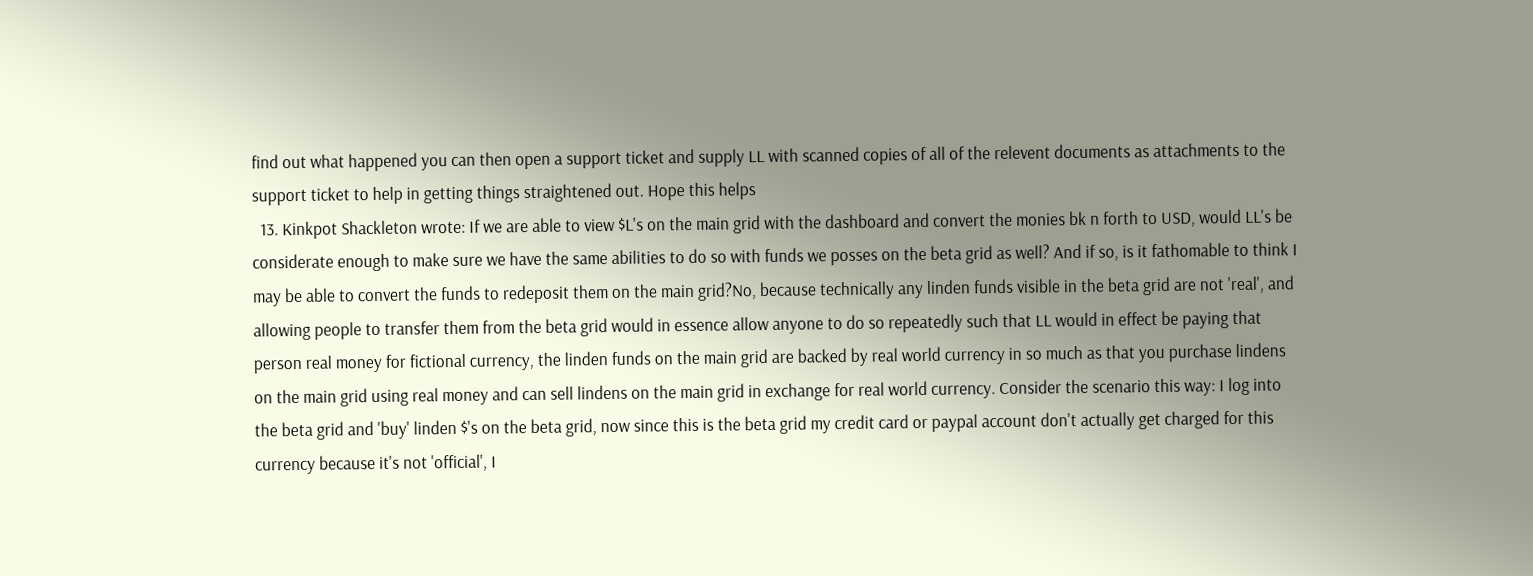find out what happened you can then open a support ticket and supply LL with scanned copies of all of the relevent documents as attachments to the support ticket to help in getting things straightened out. Hope this helps
  13. Kinkpot Shackleton wrote: If we are able to view $L's on the main grid with the dashboard and convert the monies bk n forth to USD, would LL's be considerate enough to make sure we have the same abilities to do so with funds we posses on the beta grid as well? And if so, is it fathomable to think I may be able to convert the funds to redeposit them on the main grid?No, because technically any linden funds visible in the beta grid are not 'real', and allowing people to transfer them from the beta grid would in essence allow anyone to do so repeatedly such that LL would in effect be paying that person real money for fictional currency, the linden funds on the main grid are backed by real world currency in so much as that you purchase lindens on the main grid using real money and can sell lindens on the main grid in exchange for real world currency. Consider the scenario this way: I log into the beta grid and 'buy' linden $'s on the beta grid, now since this is the beta grid my credit card or paypal account don't actually get charged for this currency because it's not 'official', I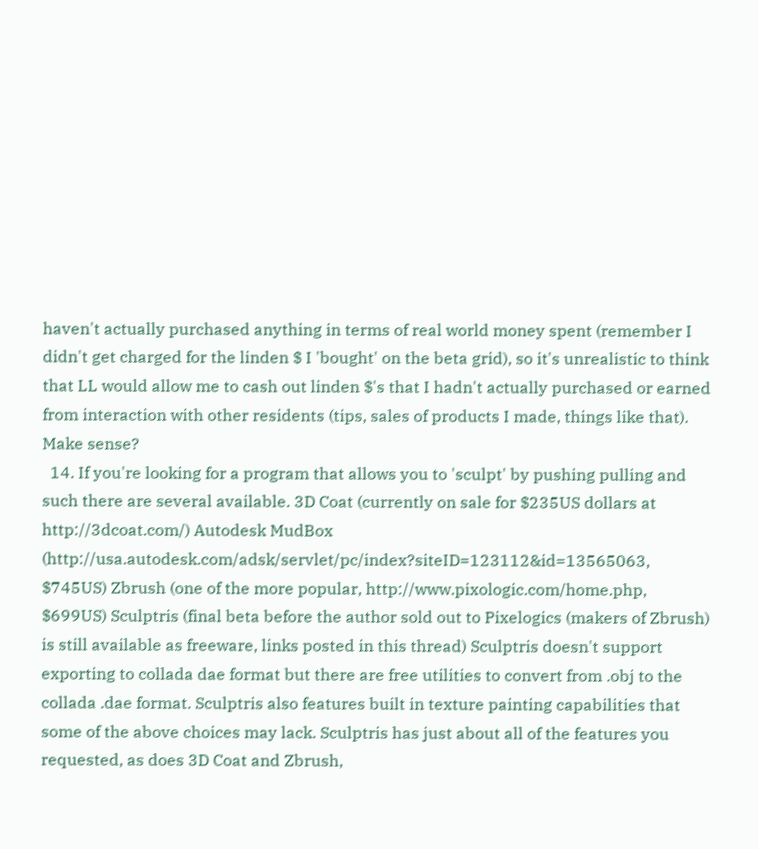haven't actually purchased anything in terms of real world money spent (remember I didn't get charged for the linden $ I 'bought' on the beta grid), so it's unrealistic to think that LL would allow me to cash out linden $'s that I hadn't actually purchased or earned from interaction with other residents (tips, sales of products I made, things like that). Make sense?
  14. If you're looking for a program that allows you to 'sculpt' by pushing pulling and such there are several available. 3D Coat (currently on sale for $235US dollars at http://3dcoat.com/) Autodesk MudBox (http://usa.autodesk.com/adsk/servlet/pc/index?siteID=123112&id=13565063, $745US) Zbrush (one of the more popular, http://www.pixologic.com/home.php, $699US) Sculptris (final beta before the author sold out to Pixelogics (makers of Zbrush) is still available as freeware, links posted in this thread) Sculptris doesn't support exporting to collada dae format but there are free utilities to convert from .obj to the collada .dae format. Sculptris also features built in texture painting capabilities that some of the above choices may lack. Sculptris has just about all of the features you requested, as does 3D Coat and Zbrush,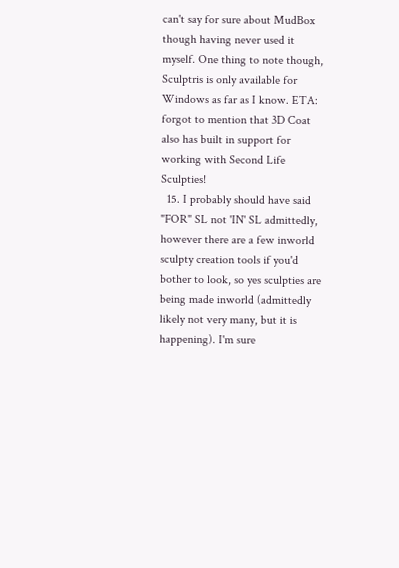can't say for sure about MudBox though having never used it myself. One thing to note though, Sculptris is only available for Windows as far as I know. ETA: forgot to mention that 3D Coat also has built in support for working with Second Life Sculpties!
  15. I probably should have said "FOR" SL not 'IN' SL admittedly, however there are a few inworld sculpty creation tools if you'd bother to look, so yes sculpties are being made inworld (admittedly likely not very many, but it is happening). I'm sure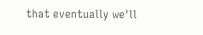that eventually we'll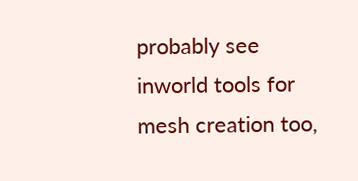probably see inworld tools for mesh creation too,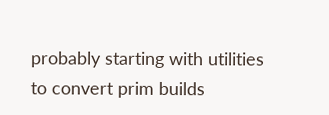probably starting with utilities to convert prim builds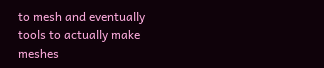to mesh and eventually tools to actually make meshes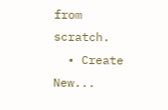from scratch.
  • Create New...